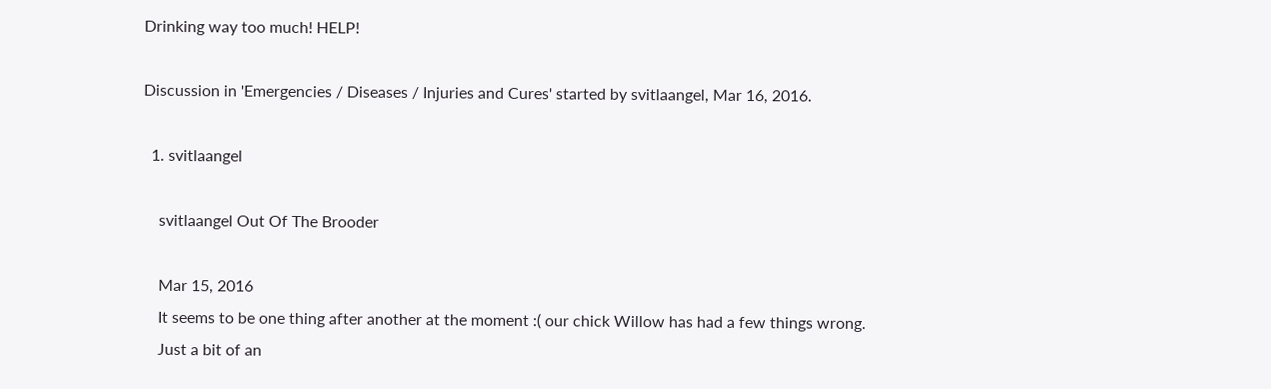Drinking way too much! HELP!

Discussion in 'Emergencies / Diseases / Injuries and Cures' started by svitlaangel, Mar 16, 2016.

  1. svitlaangel

    svitlaangel Out Of The Brooder

    Mar 15, 2016
    It seems to be one thing after another at the moment :( our chick Willow has had a few things wrong.
    Just a bit of an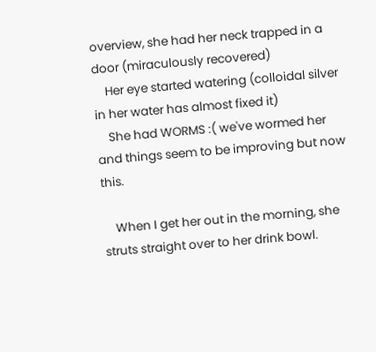overview, she had her neck trapped in a door (miraculously recovered)
    Her eye started watering (colloidal silver in her water has almost fixed it)
    She had WORMS :( we've wormed her and things seem to be improving but now this.

    When I get her out in the morning, she struts straight over to her drink bowl.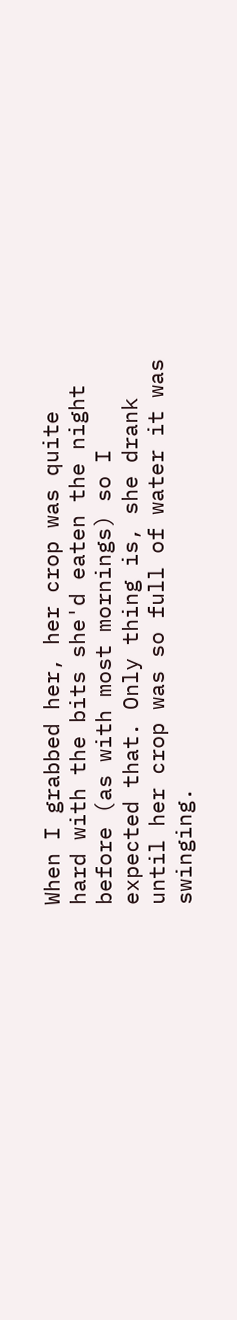When I grabbed her, her crop was quite hard with the bits she'd eaten the night before (as with most mornings) so I expected that. Only thing is, she drank until her crop was so full of water it was swinging.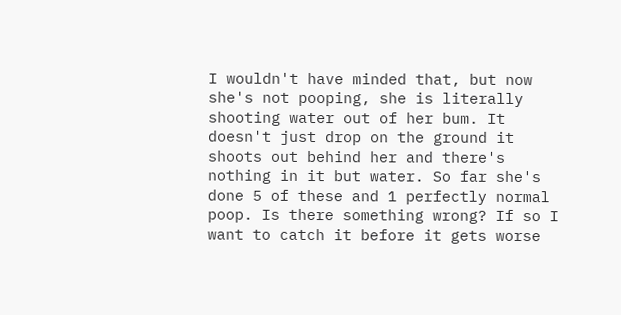I wouldn't have minded that, but now she's not pooping, she is literally shooting water out of her bum. It doesn't just drop on the ground it shoots out behind her and there's nothing in it but water. So far she's done 5 of these and 1 perfectly normal poop. Is there something wrong? If so I want to catch it before it gets worse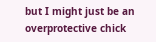but I might just be an overprotective chick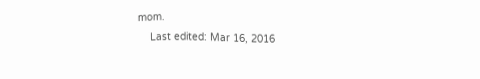mom.
    Last edited: Mar 16, 2016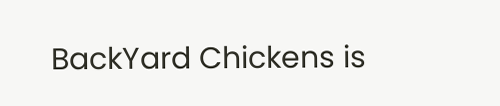BackYard Chickens is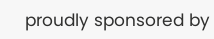proudly sponsored by